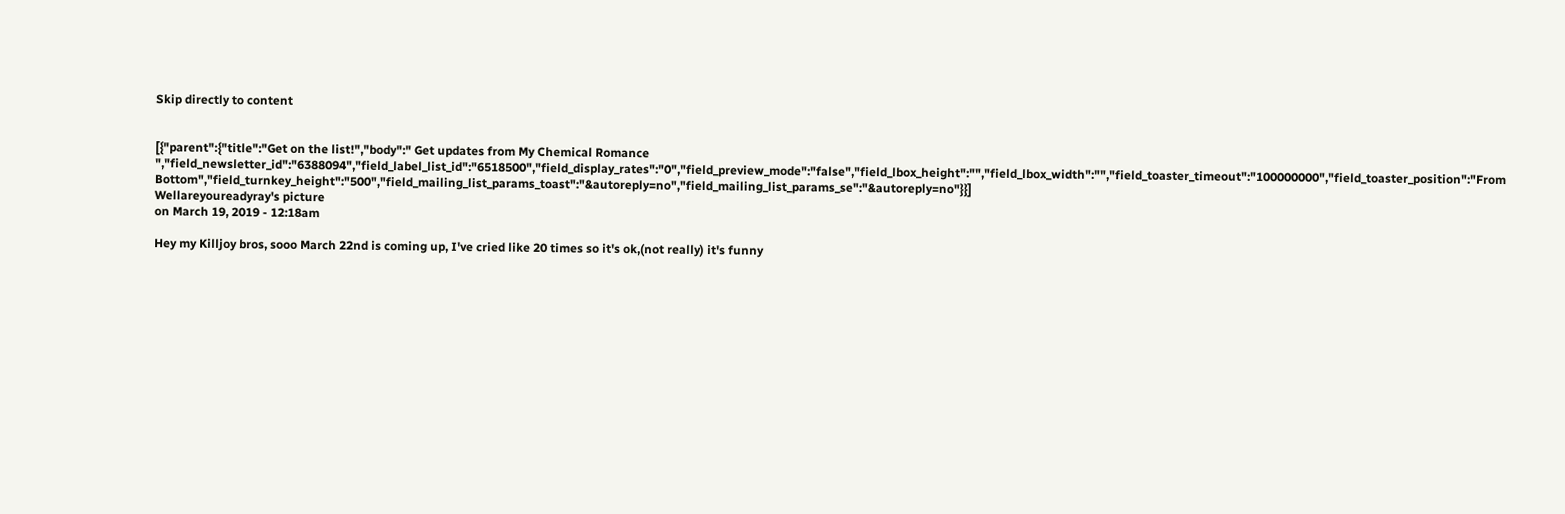Skip directly to content


[{"parent":{"title":"Get on the list!","body":" Get updates from My Chemical Romance ","field_newsletter_id":"6388094","field_label_list_id":"6518500","field_display_rates":"0","field_preview_mode":"false","field_lbox_height":"","field_lbox_width":"","field_toaster_timeout":"100000000","field_toaster_position":"From Bottom","field_turnkey_height":"500","field_mailing_list_params_toast":"&autoreply=no","field_mailing_list_params_se":"&autoreply=no"}}]
Wellareyoureadyray's picture
on March 19, 2019 - 12:18am

Hey my Killjoy bros, sooo March 22nd is coming up, I've cried like 20 times so it's ok,(not really) it's funny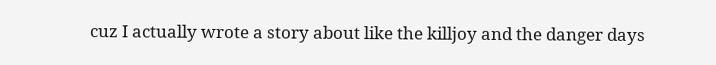cuz I actually wrote a story about like the killjoy and the danger days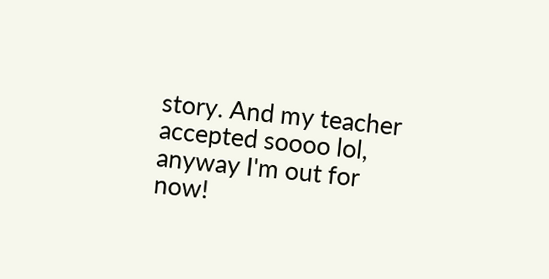story. And my teacher accepted soooo lol, anyway I'm out for now!